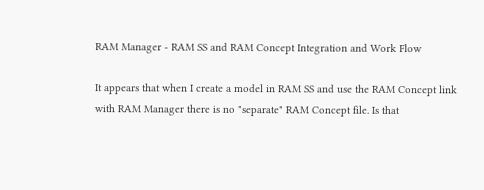RAM Manager - RAM SS and RAM Concept Integration and Work Flow

It appears that when I create a model in RAM SS and use the RAM Concept link with RAM Manager there is no "separate" RAM Concept file. Is that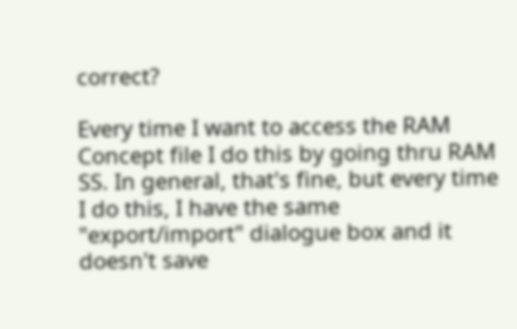correct?

Every time I want to access the RAM Concept file I do this by going thru RAM SS. In general, that's fine, but every time I do this, I have the same "export/import" dialogue box and it doesn't save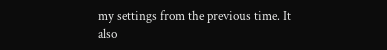my settings from the previous time. It also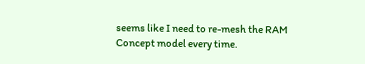seems like I need to re-mesh the RAM Concept model every time.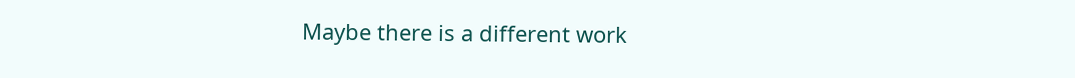Maybe there is a different work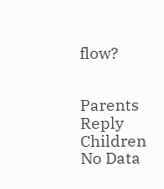flow?


Parents Reply Children
No Data